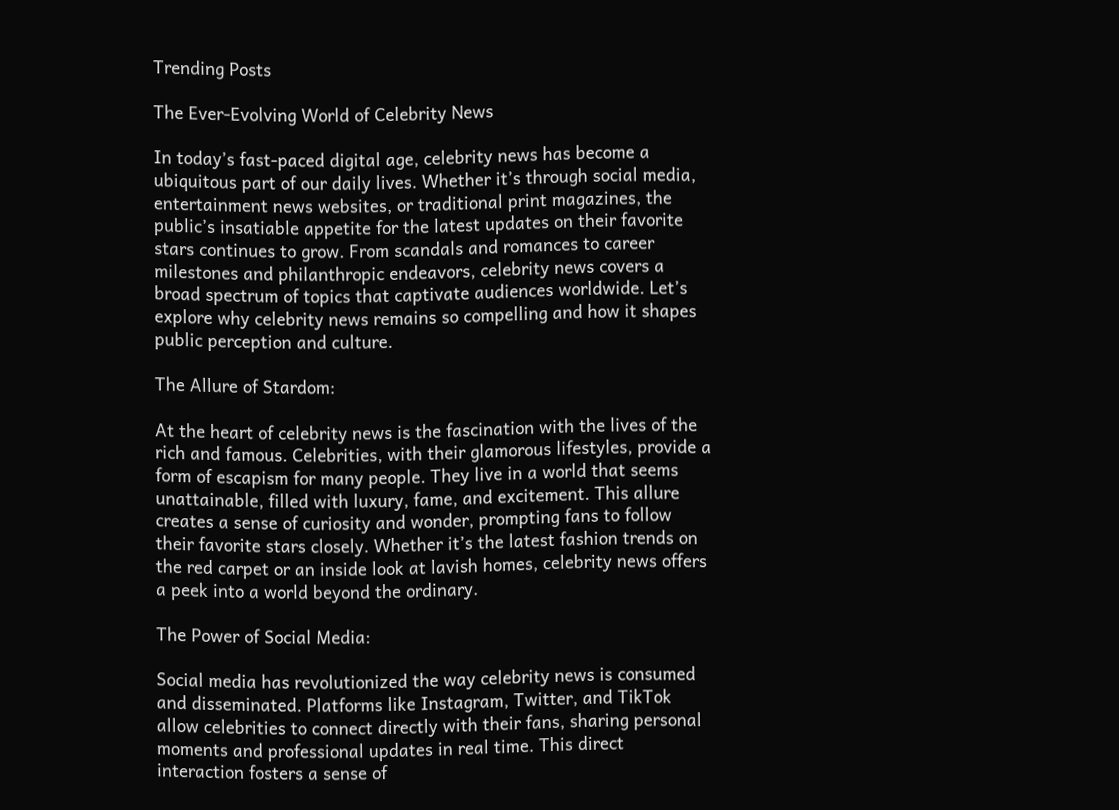Trending Posts

The Ever-Evolving World of Celebrity News

In today’s fast-paced digital age, celebrity news has become a ubiquitous part of our daily lives. Whether it’s through social media, entertainment news websites, or traditional print magazines, the public’s insatiable appetite for the latest updates on their favorite stars continues to grow. From scandals and romances to career milestones and philanthropic endeavors, celebrity news covers a broad spectrum of topics that captivate audiences worldwide. Let’s explore why celebrity news remains so compelling and how it shapes public perception and culture.

The Allure of Stardom:

At the heart of celebrity news is the fascination with the lives of the rich and famous. Celebrities, with their glamorous lifestyles, provide a form of escapism for many people. They live in a world that seems unattainable, filled with luxury, fame, and excitement. This allure creates a sense of curiosity and wonder, prompting fans to follow their favorite stars closely. Whether it’s the latest fashion trends on the red carpet or an inside look at lavish homes, celebrity news offers a peek into a world beyond the ordinary.

The Power of Social Media:

Social media has revolutionized the way celebrity news is consumed and disseminated. Platforms like Instagram, Twitter, and TikTok allow celebrities to connect directly with their fans, sharing personal moments and professional updates in real time. This direct interaction fosters a sense of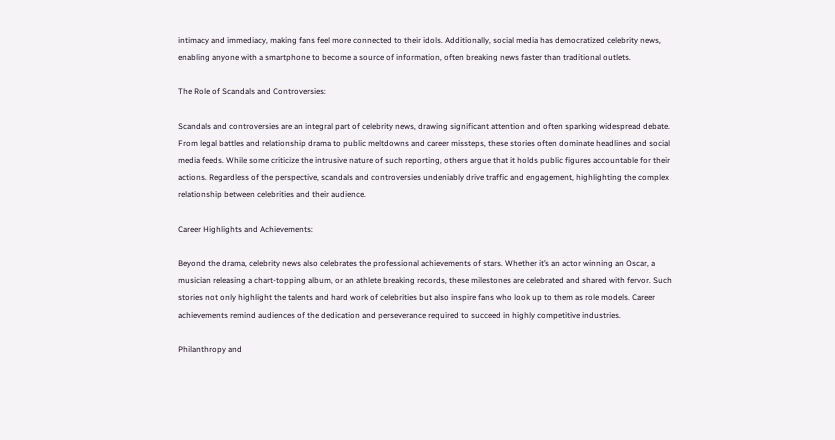intimacy and immediacy, making fans feel more connected to their idols. Additionally, social media has democratized celebrity news, enabling anyone with a smartphone to become a source of information, often breaking news faster than traditional outlets.

The Role of Scandals and Controversies:

Scandals and controversies are an integral part of celebrity news, drawing significant attention and often sparking widespread debate. From legal battles and relationship drama to public meltdowns and career missteps, these stories often dominate headlines and social media feeds. While some criticize the intrusive nature of such reporting, others argue that it holds public figures accountable for their actions. Regardless of the perspective, scandals and controversies undeniably drive traffic and engagement, highlighting the complex relationship between celebrities and their audience.

Career Highlights and Achievements:

Beyond the drama, celebrity news also celebrates the professional achievements of stars. Whether it’s an actor winning an Oscar, a musician releasing a chart-topping album, or an athlete breaking records, these milestones are celebrated and shared with fervor. Such stories not only highlight the talents and hard work of celebrities but also inspire fans who look up to them as role models. Career achievements remind audiences of the dedication and perseverance required to succeed in highly competitive industries.

Philanthropy and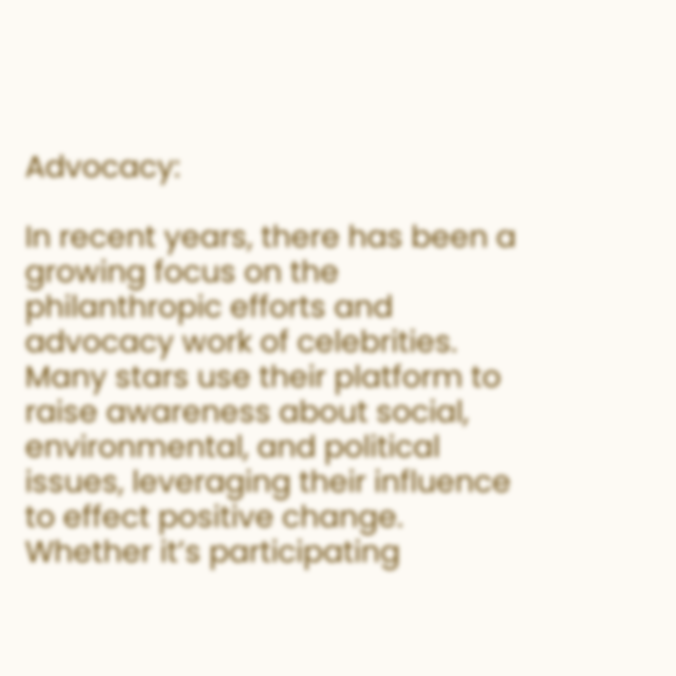Advocacy:

In recent years, there has been a growing focus on the philanthropic efforts and advocacy work of celebrities. Many stars use their platform to raise awareness about social, environmental, and political issues, leveraging their influence to effect positive change. Whether it’s participating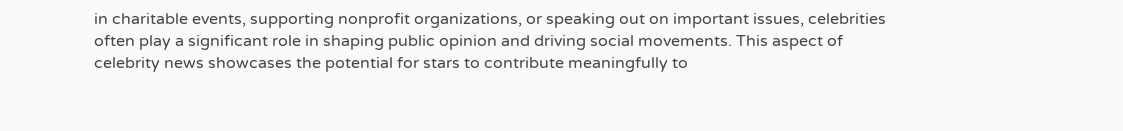in charitable events, supporting nonprofit organizations, or speaking out on important issues, celebrities often play a significant role in shaping public opinion and driving social movements. This aspect of celebrity news showcases the potential for stars to contribute meaningfully to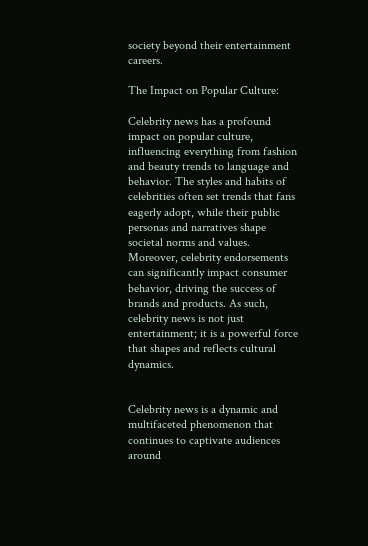society beyond their entertainment careers.

The Impact on Popular Culture:

Celebrity news has a profound impact on popular culture, influencing everything from fashion and beauty trends to language and behavior. The styles and habits of celebrities often set trends that fans eagerly adopt, while their public personas and narratives shape societal norms and values. Moreover, celebrity endorsements can significantly impact consumer behavior, driving the success of brands and products. As such, celebrity news is not just entertainment; it is a powerful force that shapes and reflects cultural dynamics.


Celebrity news is a dynamic and multifaceted phenomenon that continues to captivate audiences around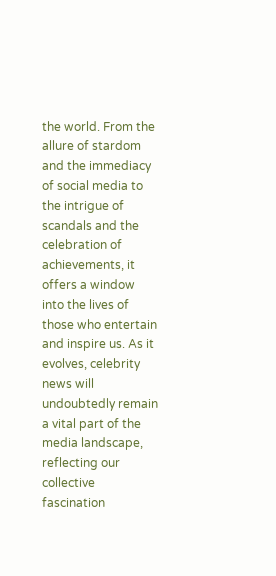the world. From the allure of stardom and the immediacy of social media to the intrigue of scandals and the celebration of achievements, it offers a window into the lives of those who entertain and inspire us. As it evolves, celebrity news will undoubtedly remain a vital part of the media landscape, reflecting our collective fascination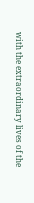with the extraordinary lives of the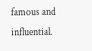famous and influential.